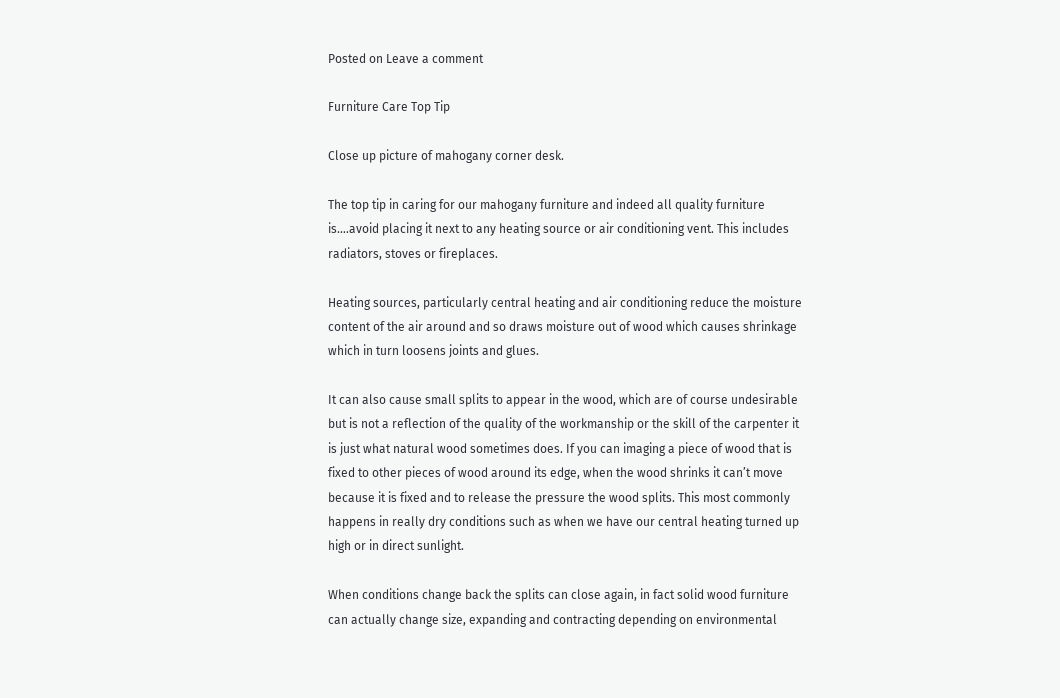Posted on Leave a comment

Furniture Care Top Tip

Close up picture of mahogany corner desk.

The top tip in caring for our mahogany furniture and indeed all quality furniture is….avoid placing it next to any heating source or air conditioning vent. This includes radiators, stoves or fireplaces.

Heating sources, particularly central heating and air conditioning reduce the moisture content of the air around and so draws moisture out of wood which causes shrinkage which in turn loosens joints and glues.

It can also cause small splits to appear in the wood, which are of course undesirable but is not a reflection of the quality of the workmanship or the skill of the carpenter it is just what natural wood sometimes does. If you can imaging a piece of wood that is fixed to other pieces of wood around its edge, when the wood shrinks it can’t move because it is fixed and to release the pressure the wood splits. This most commonly happens in really dry conditions such as when we have our central heating turned up high or in direct sunlight.

When conditions change back the splits can close again, in fact solid wood furniture can actually change size, expanding and contracting depending on environmental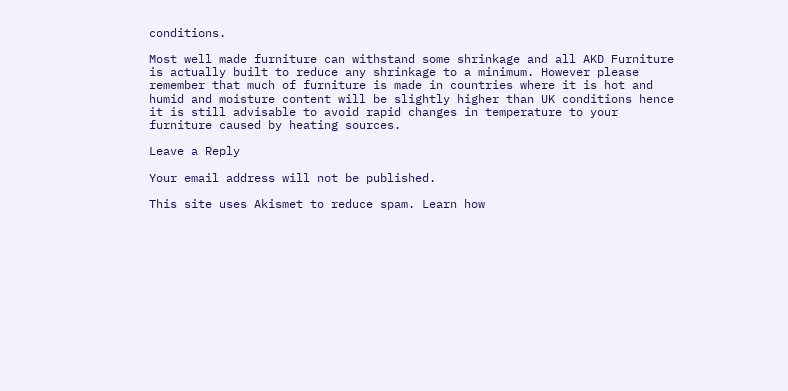conditions.

Most well made furniture can withstand some shrinkage and all AKD Furniture is actually built to reduce any shrinkage to a minimum. However please remember that much of furniture is made in countries where it is hot and humid and moisture content will be slightly higher than UK conditions hence it is still advisable to avoid rapid changes in temperature to your furniture caused by heating sources.

Leave a Reply

Your email address will not be published.

This site uses Akismet to reduce spam. Learn how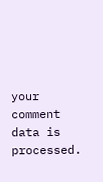your comment data is processed.